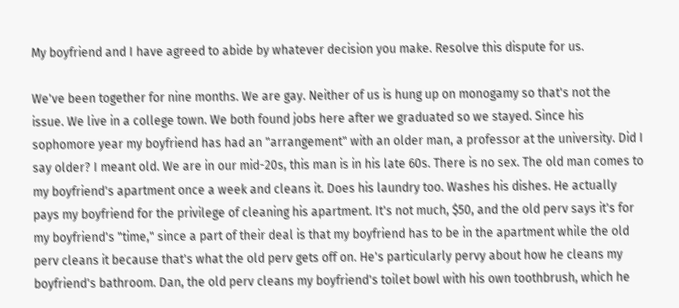My boyfriend and I have agreed to abide by whatever decision you make. Resolve this dispute for us.

We've been together for nine months. We are gay. Neither of us is hung up on monogamy so that's not the issue. We live in a college town. We both found jobs here after we graduated so we stayed. Since his sophomore year my boyfriend has had an "arrangement" with an older man, a professor at the university. Did I say older? I meant old. We are in our mid-20s, this man is in his late 60s. There is no sex. The old man comes to my boyfriend's apartment once a week and cleans it. Does his laundry too. Washes his dishes. He actually pays my boyfriend for the privilege of cleaning his apartment. It's not much, $50, and the old perv says it's for my boyfriend's "time," since a part of their deal is that my boyfriend has to be in the apartment while the old perv cleans it because that's what the old perv gets off on. He's particularly pervy about how he cleans my boyfriend's bathroom. Dan, the old perv cleans my boyfriend's toilet bowl with his own toothbrush, which he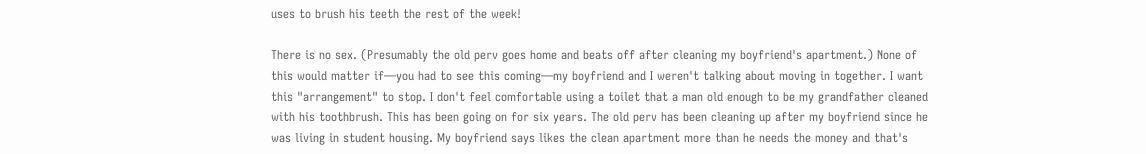uses to brush his teeth the rest of the week!

There is no sex. (Presumably the old perv goes home and beats off after cleaning my boyfriend's apartment.) None of this would matter if—you had to see this coming—my boyfriend and I weren't talking about moving in together. I want this "arrangement" to stop. I don't feel comfortable using a toilet that a man old enough to be my grandfather cleaned with his toothbrush. This has been going on for six years. The old perv has been cleaning up after my boyfriend since he was living in student housing. My boyfriend says likes the clean apartment more than he needs the money and that's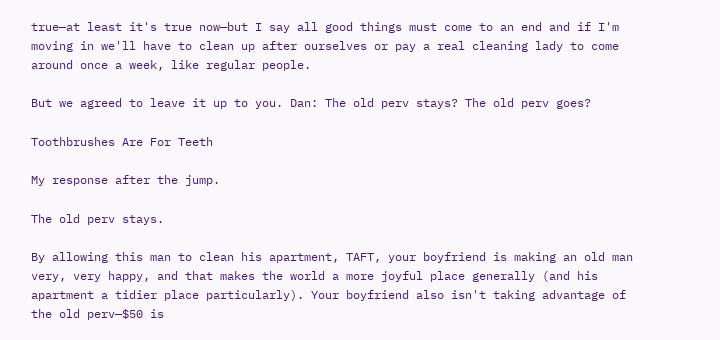true—at least it's true now—but I say all good things must come to an end and if I'm moving in we'll have to clean up after ourselves or pay a real cleaning lady to come around once a week, like regular people.

But we agreed to leave it up to you. Dan: The old perv stays? The old perv goes?

Toothbrushes Are For Teeth

My response after the jump.

The old perv stays.

By allowing this man to clean his apartment, TAFT, your boyfriend is making an old man very, very happy, and that makes the world a more joyful place generally (and his apartment a tidier place particularly). Your boyfriend also isn't taking advantage of the old perv—$50 is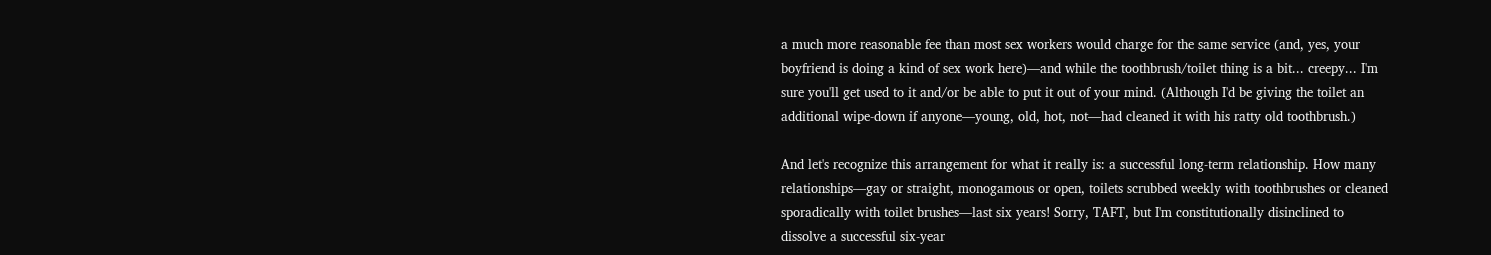a much more reasonable fee than most sex workers would charge for the same service (and, yes, your boyfriend is doing a kind of sex work here)—and while the toothbrush/toilet thing is a bit... creepy... I'm sure you'll get used to it and/or be able to put it out of your mind. (Although I'd be giving the toilet an additional wipe-down if anyone—young, old, hot, not—had cleaned it with his ratty old toothbrush.)

And let's recognize this arrangement for what it really is: a successful long-term relationship. How many relationships—gay or straight, monogamous or open, toilets scrubbed weekly with toothbrushes or cleaned sporadically with toilet brushes—last six years! Sorry, TAFT, but I'm constitutionally disinclined to dissolve a successful six-year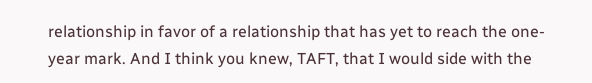relationship in favor of a relationship that has yet to reach the one-year mark. And I think you knew, TAFT, that I would side with the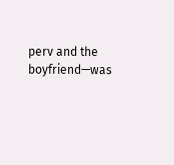perv and the boyfriend—was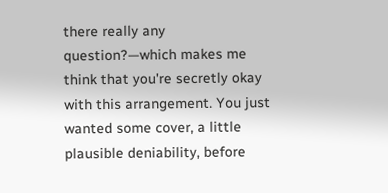there really any question?—which makes me think that you're secretly okay with this arrangement. You just wanted some cover, a little plausible deniability, before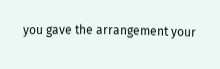you gave the arrangement your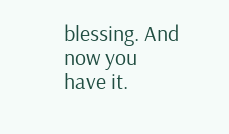blessing. And now you have it.